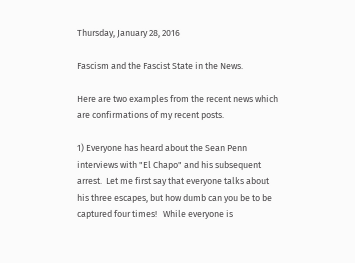Thursday, January 28, 2016

Fascism and the Fascist State in the News.

Here are two examples from the recent news which are confirmations of my recent posts.

1) Everyone has heard about the Sean Penn interviews with "El Chapo" and his subsequent arrest.  Let me first say that everyone talks about his three escapes, but how dumb can you be to be captured four times!   While everyone is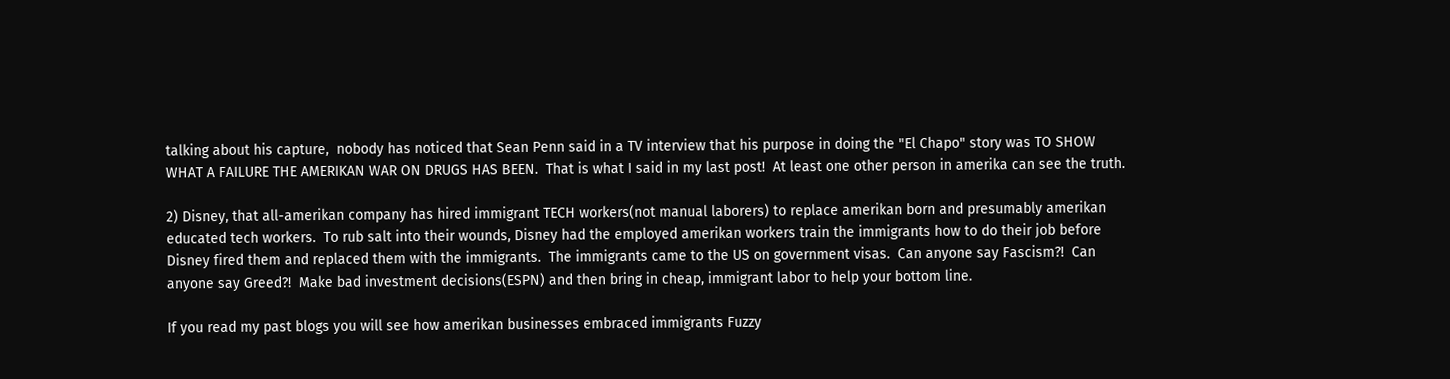talking about his capture,  nobody has noticed that Sean Penn said in a TV interview that his purpose in doing the "El Chapo" story was TO SHOW WHAT A FAILURE THE AMERIKAN WAR ON DRUGS HAS BEEN.  That is what I said in my last post!  At least one other person in amerika can see the truth.

2) Disney, that all-amerikan company has hired immigrant TECH workers(not manual laborers) to replace amerikan born and presumably amerikan educated tech workers.  To rub salt into their wounds, Disney had the employed amerikan workers train the immigrants how to do their job before Disney fired them and replaced them with the immigrants.  The immigrants came to the US on government visas.  Can anyone say Fascism?!  Can anyone say Greed?!  Make bad investment decisions(ESPN) and then bring in cheap, immigrant labor to help your bottom line.

If you read my past blogs you will see how amerikan businesses embraced immigrants Fuzzy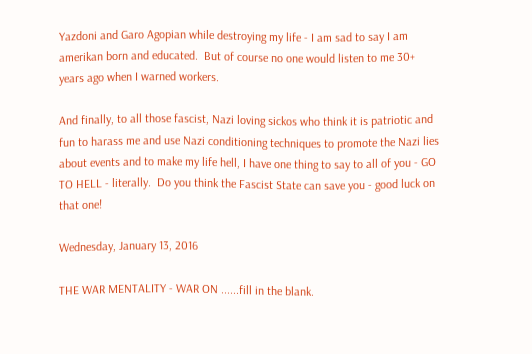Yazdoni and Garo Agopian while destroying my life - I am sad to say I am amerikan born and educated.  But of course no one would listen to me 30+ years ago when I warned workers.

And finally, to all those fascist, Nazi loving sickos who think it is patriotic and fun to harass me and use Nazi conditioning techniques to promote the Nazi lies about events and to make my life hell, I have one thing to say to all of you - GO TO HELL - literally.  Do you think the Fascist State can save you - good luck on that one!

Wednesday, January 13, 2016

THE WAR MENTALITY - WAR ON ......fill in the blank.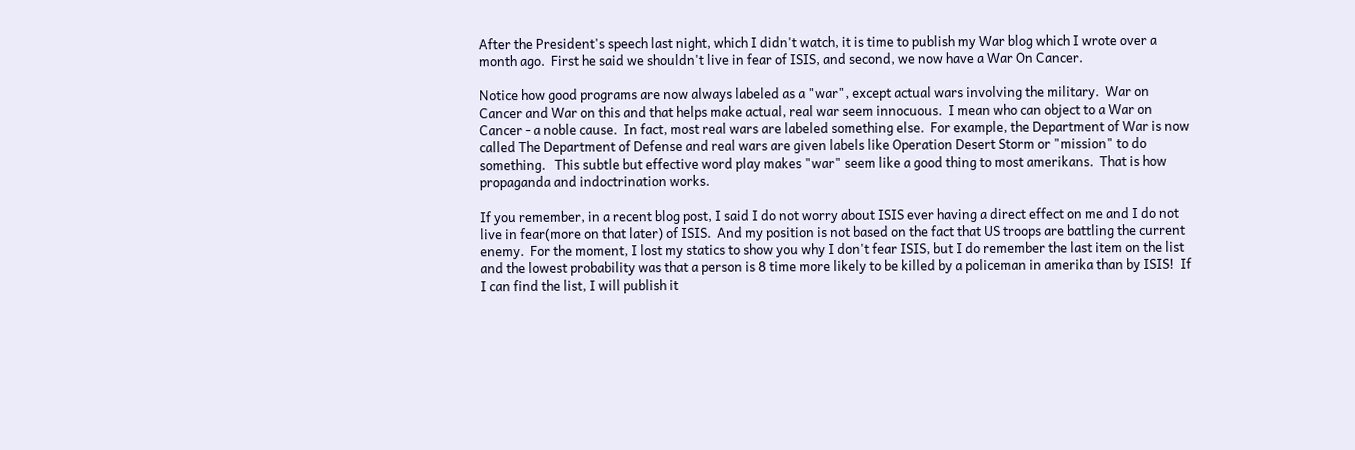After the President's speech last night, which I didn't watch, it is time to publish my War blog which I wrote over a month ago.  First he said we shouldn't live in fear of ISIS, and second, we now have a War On Cancer.

Notice how good programs are now always labeled as a "war", except actual wars involving the military.  War on Cancer and War on this and that helps make actual, real war seem innocuous.  I mean who can object to a War on Cancer - a noble cause.  In fact, most real wars are labeled something else.  For example, the Department of War is now called The Department of Defense and real wars are given labels like Operation Desert Storm or "mission" to do something.   This subtle but effective word play makes "war" seem like a good thing to most amerikans.  That is how propaganda and indoctrination works.

If you remember, in a recent blog post, I said I do not worry about ISIS ever having a direct effect on me and I do not live in fear(more on that later) of ISIS.  And my position is not based on the fact that US troops are battling the current enemy.  For the moment, I lost my statics to show you why I don't fear ISIS, but I do remember the last item on the list and the lowest probability was that a person is 8 time more likely to be killed by a policeman in amerika than by ISIS!  If I can find the list, I will publish it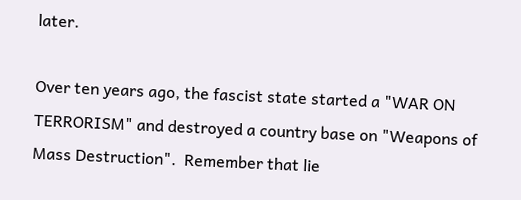later.

Over ten years ago, the fascist state started a "WAR ON TERRORISM" and destroyed a country base on "Weapons of Mass Destruction".  Remember that lie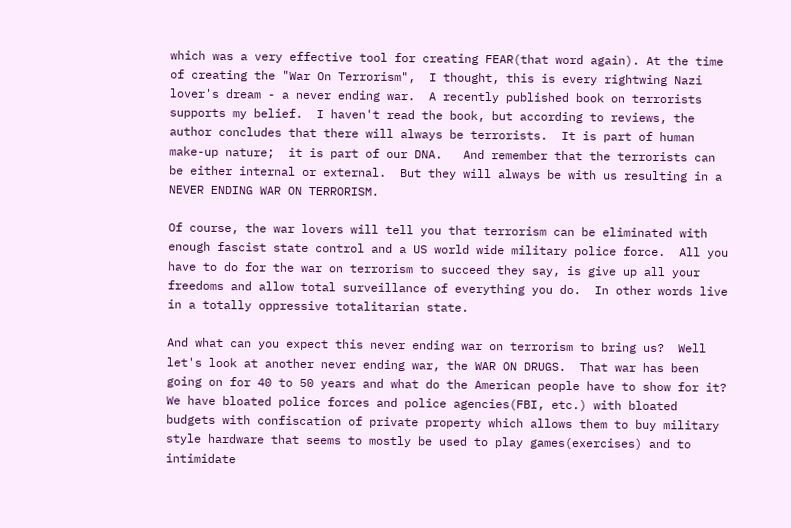which was a very effective tool for creating FEAR(that word again). At the time of creating the "War On Terrorism",  I thought, this is every rightwing Nazi lover's dream - a never ending war.  A recently published book on terrorists supports my belief.  I haven't read the book, but according to reviews, the author concludes that there will always be terrorists.  It is part of human make-up nature;  it is part of our DNA.   And remember that the terrorists can be either internal or external.  But they will always be with us resulting in a NEVER ENDING WAR ON TERRORISM.

Of course, the war lovers will tell you that terrorism can be eliminated with enough fascist state control and a US world wide military police force.  All you have to do for the war on terrorism to succeed they say, is give up all your freedoms and allow total surveillance of everything you do.  In other words live in a totally oppressive totalitarian state.

And what can you expect this never ending war on terrorism to bring us?  Well let's look at another never ending war, the WAR ON DRUGS.  That war has been going on for 40 to 50 years and what do the American people have to show for it?  We have bloated police forces and police agencies(FBI, etc.) with bloated budgets with confiscation of private property which allows them to buy military style hardware that seems to mostly be used to play games(exercises) and to intimidate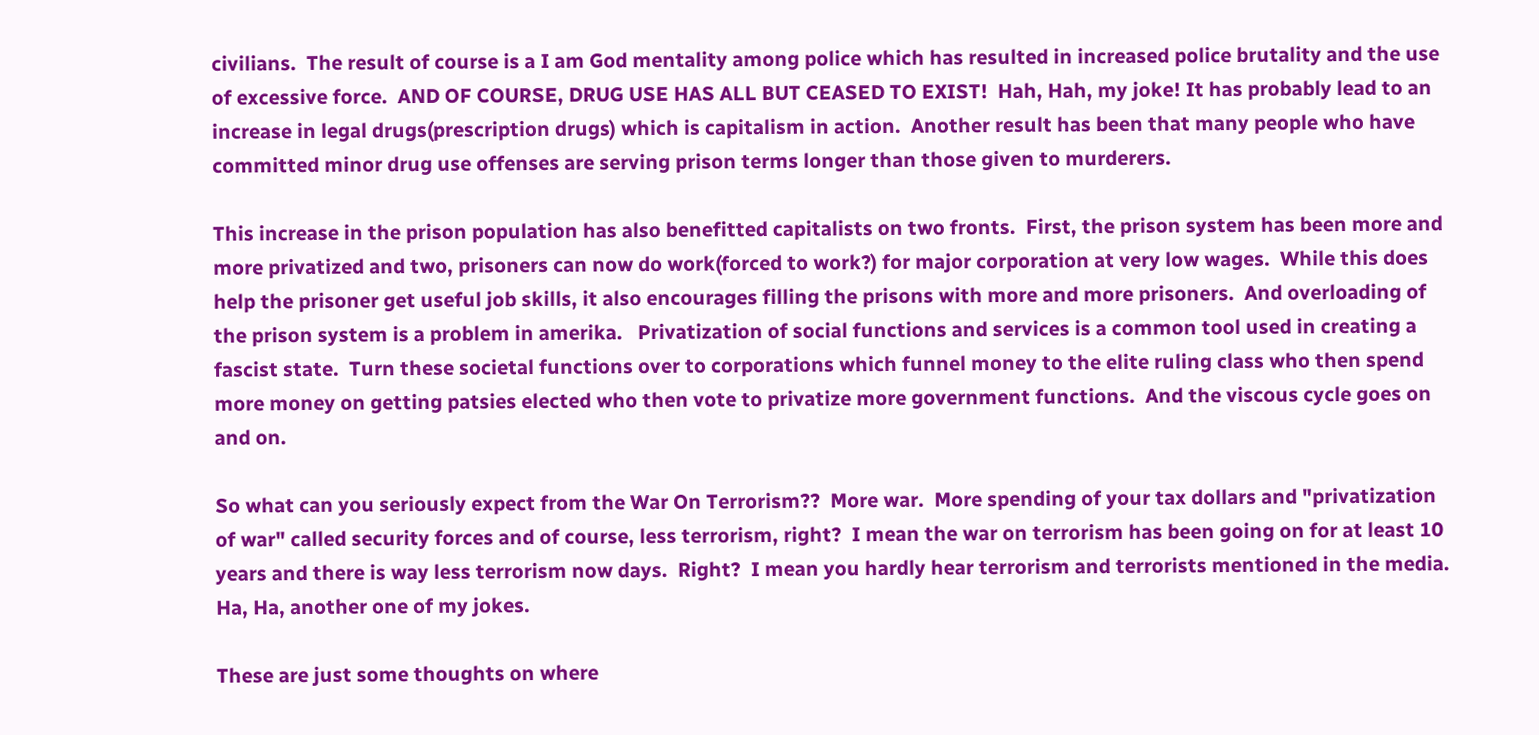civilians.  The result of course is a I am God mentality among police which has resulted in increased police brutality and the use of excessive force.  AND OF COURSE, DRUG USE HAS ALL BUT CEASED TO EXIST!  Hah, Hah, my joke! It has probably lead to an increase in legal drugs(prescription drugs) which is capitalism in action.  Another result has been that many people who have committed minor drug use offenses are serving prison terms longer than those given to murderers.

This increase in the prison population has also benefitted capitalists on two fronts.  First, the prison system has been more and more privatized and two, prisoners can now do work(forced to work?) for major corporation at very low wages.  While this does help the prisoner get useful job skills, it also encourages filling the prisons with more and more prisoners.  And overloading of the prison system is a problem in amerika.   Privatization of social functions and services is a common tool used in creating a fascist state.  Turn these societal functions over to corporations which funnel money to the elite ruling class who then spend more money on getting patsies elected who then vote to privatize more government functions.  And the viscous cycle goes on and on.

So what can you seriously expect from the War On Terrorism??  More war.  More spending of your tax dollars and "privatization of war" called security forces and of course, less terrorism, right?  I mean the war on terrorism has been going on for at least 10 years and there is way less terrorism now days.  Right?  I mean you hardly hear terrorism and terrorists mentioned in the media.  Ha, Ha, another one of my jokes.

These are just some thoughts on where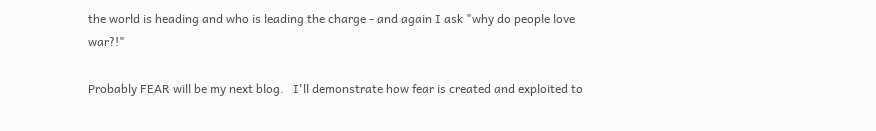the world is heading and who is leading the charge - and again I ask "why do people love war?!"

Probably FEAR will be my next blog.   I'll demonstrate how fear is created and exploited to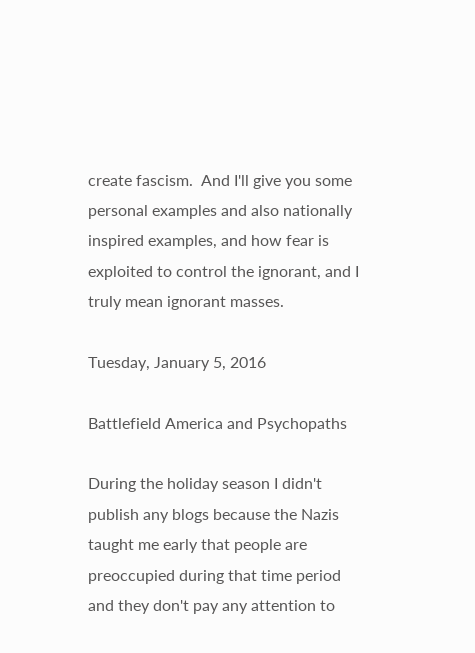create fascism.  And I'll give you some personal examples and also nationally inspired examples, and how fear is exploited to control the ignorant, and I truly mean ignorant masses.

Tuesday, January 5, 2016

Battlefield America and Psychopaths

During the holiday season I didn't publish any blogs because the Nazis taught me early that people are preoccupied during that time period and they don't pay any attention to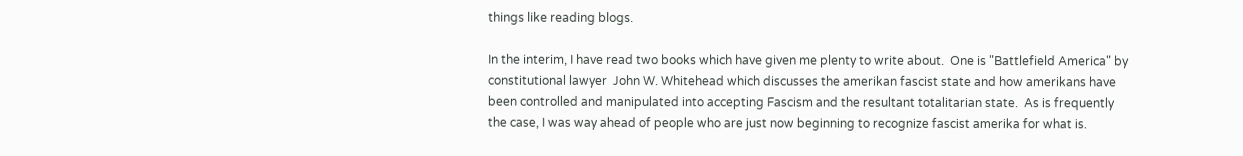things like reading blogs.

In the interim, I have read two books which have given me plenty to write about.  One is "Battlefield America" by constitutional lawyer  John W. Whitehead which discusses the amerikan fascist state and how amerikans have been controlled and manipulated into accepting Fascism and the resultant totalitarian state.  As is frequently the case, I was way ahead of people who are just now beginning to recognize fascist amerika for what is.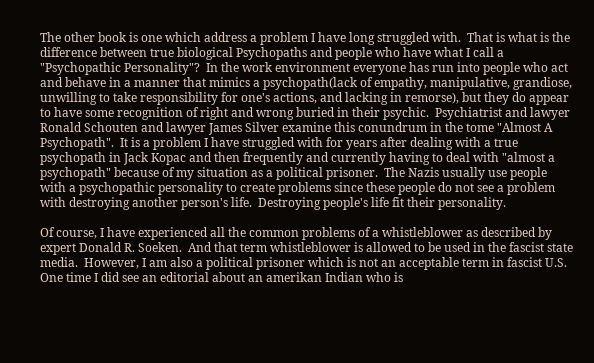The other book is one which address a problem I have long struggled with.  That is what is the difference between true biological Psychopaths and people who have what I call a "Psychopathic Personality"?  In the work environment everyone has run into people who act and behave in a manner that mimics a psychopath(lack of empathy, manipulative, grandiose, unwilling to take responsibility for one's actions, and lacking in remorse), but they do appear to have some recognition of right and wrong buried in their psychic.  Psychiatrist and lawyer Ronald Schouten and lawyer James Silver examine this conundrum in the tome "Almost A Psychopath".  It is a problem I have struggled with for years after dealing with a true psychopath in Jack Kopac and then frequently and currently having to deal with "almost a psychopath" because of my situation as a political prisoner.  The Nazis usually use people with a psychopathic personality to create problems since these people do not see a problem with destroying another person's life.  Destroying people's life fit their personality.

Of course, I have experienced all the common problems of a whistleblower as described by expert Donald R. Soeken.  And that term whistleblower is allowed to be used in the fascist state media.  However, I am also a political prisoner which is not an acceptable term in fascist U.S.  One time I did see an editorial about an amerikan Indian who is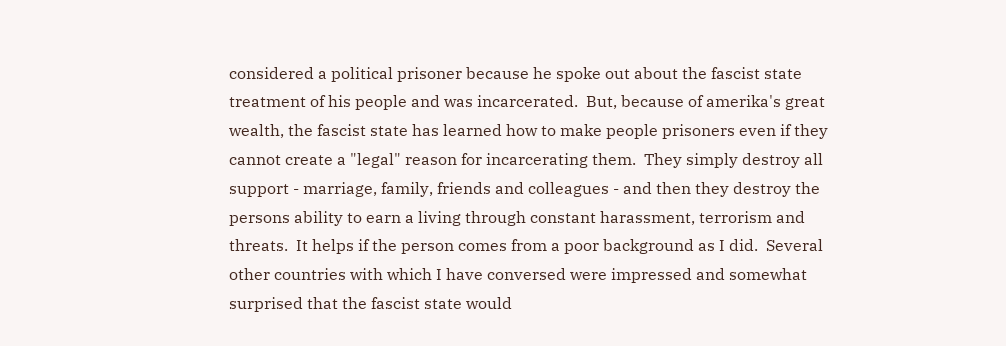considered a political prisoner because he spoke out about the fascist state treatment of his people and was incarcerated.  But, because of amerika's great wealth, the fascist state has learned how to make people prisoners even if they cannot create a "legal" reason for incarcerating them.  They simply destroy all support - marriage, family, friends and colleagues - and then they destroy the persons ability to earn a living through constant harassment, terrorism and threats.  It helps if the person comes from a poor background as I did.  Several other countries with which I have conversed were impressed and somewhat surprised that the fascist state would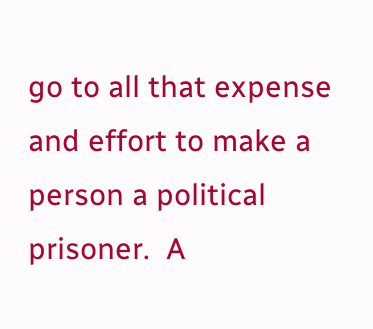go to all that expense and effort to make a person a political prisoner.  A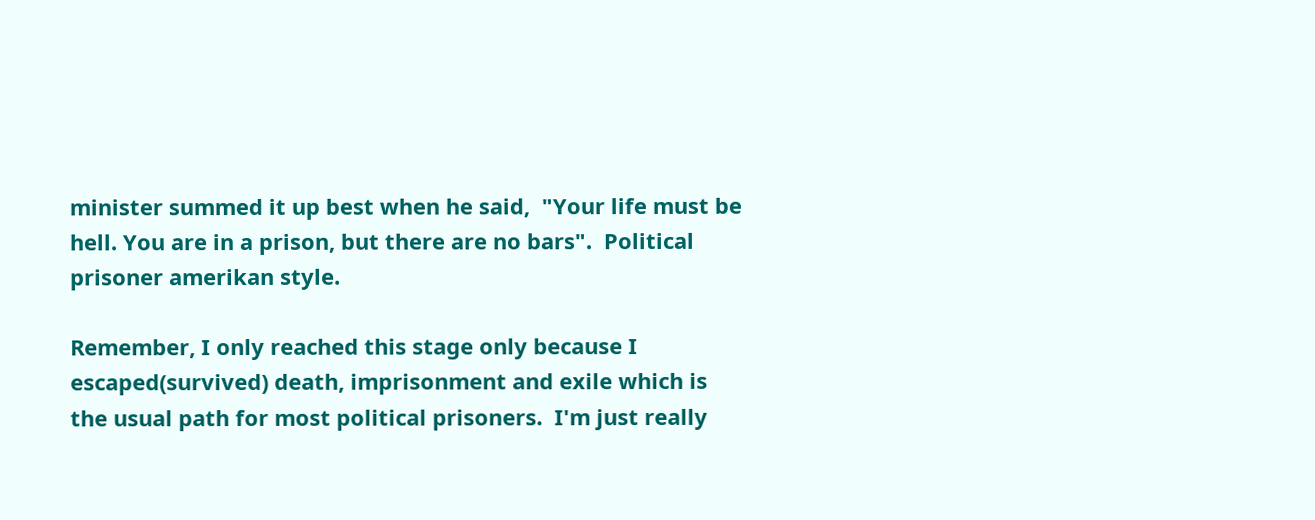minister summed it up best when he said,  "Your life must be hell. You are in a prison, but there are no bars".  Political prisoner amerikan style.

Remember, I only reached this stage only because I escaped(survived) death, imprisonment and exile which is the usual path for most political prisoners.  I'm just really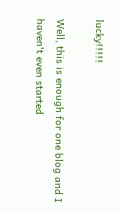lucky!!!!!

Well, this is enough for one blog and I haven't even started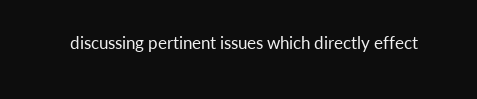discussing pertinent issues which directly effect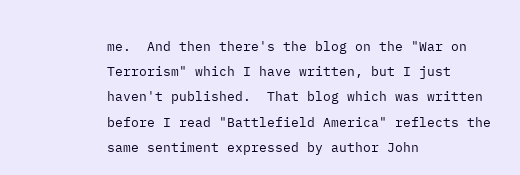me.  And then there's the blog on the "War on Terrorism" which I have written, but I just haven't published.  That blog which was written before I read "Battlefield America" reflects the same sentiment expressed by author John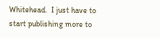Whitehead.  I just have to start publishing more to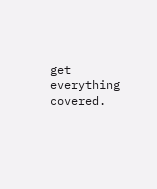get everything covered.